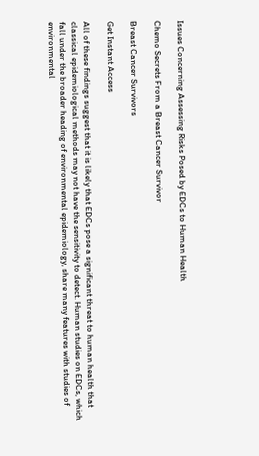Issues Concerning Assessing Risks Posed by EDCs to Human Health

Chemo Secrets From a Breast Cancer Survivor

Breast Cancer Survivors

Get Instant Access

All of these findings suggest that it is likely that EDCs pose a significant threat to human health that classical epidemiological methods may not have the sensitivity to detect. Human studies on EDCs, which fall under the broader heading of environmental epidemiology, share many features with studies of environmental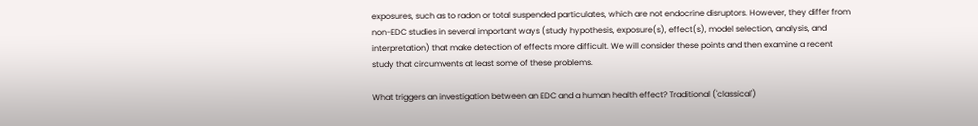exposures, such as to radon or total suspended particulates, which are not endocrine disruptors. However, they differ from non-EDC studies in several important ways (study hypothesis, exposure(s), effect(s), model selection, analysis, and interpretation) that make detection of effects more difficult. We will consider these points and then examine a recent study that circumvents at least some of these problems.

What triggers an investigation between an EDC and a human health effect? Traditional ('classical')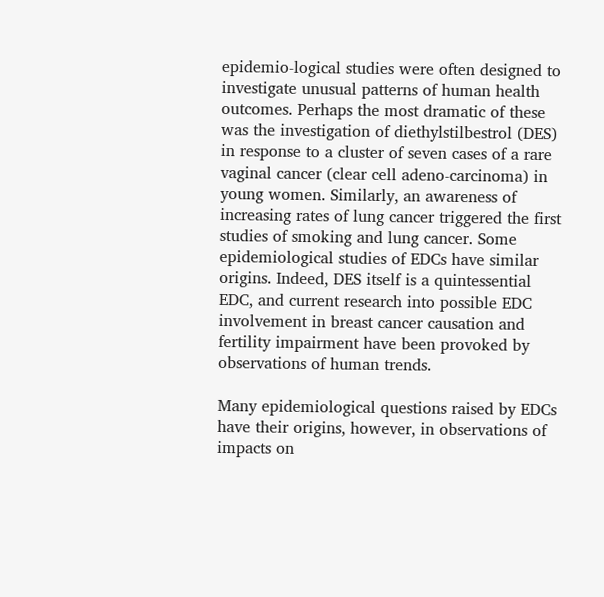epidemio-logical studies were often designed to investigate unusual patterns of human health outcomes. Perhaps the most dramatic of these was the investigation of diethylstilbestrol (DES) in response to a cluster of seven cases of a rare vaginal cancer (clear cell adeno-carcinoma) in young women. Similarly, an awareness of increasing rates of lung cancer triggered the first studies of smoking and lung cancer. Some epidemiological studies of EDCs have similar origins. Indeed, DES itself is a quintessential EDC, and current research into possible EDC involvement in breast cancer causation and fertility impairment have been provoked by observations of human trends.

Many epidemiological questions raised by EDCs have their origins, however, in observations of impacts on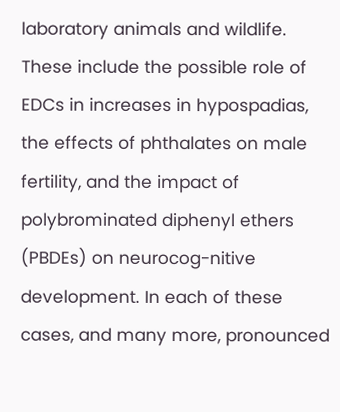laboratory animals and wildlife. These include the possible role of EDCs in increases in hypospadias, the effects of phthalates on male fertility, and the impact of polybrominated diphenyl ethers (PBDEs) on neurocog-nitive development. In each of these cases, and many more, pronounced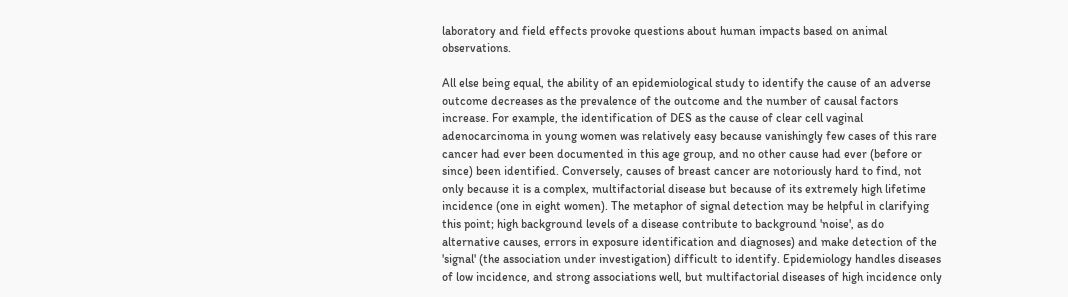laboratory and field effects provoke questions about human impacts based on animal observations.

All else being equal, the ability of an epidemiological study to identify the cause of an adverse outcome decreases as the prevalence of the outcome and the number of causal factors increase. For example, the identification of DES as the cause of clear cell vaginal adenocarcinoma in young women was relatively easy because vanishingly few cases of this rare cancer had ever been documented in this age group, and no other cause had ever (before or since) been identified. Conversely, causes of breast cancer are notoriously hard to find, not only because it is a complex, multifactorial disease but because of its extremely high lifetime incidence (one in eight women). The metaphor of signal detection may be helpful in clarifying this point; high background levels of a disease contribute to background 'noise', as do alternative causes, errors in exposure identification and diagnoses) and make detection of the 'signal' (the association under investigation) difficult to identify. Epidemiology handles diseases of low incidence, and strong associations well, but multifactorial diseases of high incidence only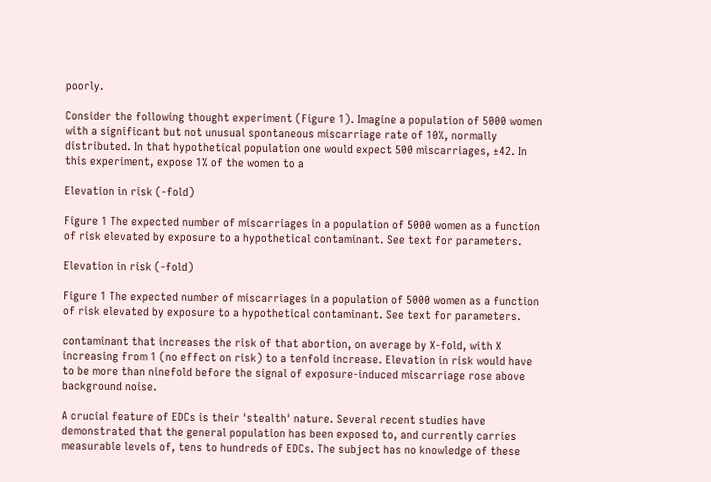poorly.

Consider the following thought experiment (Figure 1). Imagine a population of 5000 women with a significant but not unusual spontaneous miscarriage rate of 10%, normally distributed. In that hypothetical population one would expect 500 miscarriages, ±42. In this experiment, expose 1% of the women to a

Elevation in risk (-fold)

Figure 1 The expected number of miscarriages in a population of 5000 women as a function of risk elevated by exposure to a hypothetical contaminant. See text for parameters.

Elevation in risk (-fold)

Figure 1 The expected number of miscarriages in a population of 5000 women as a function of risk elevated by exposure to a hypothetical contaminant. See text for parameters.

contaminant that increases the risk of that abortion, on average by X-fold, with X increasing from 1 (no effect on risk) to a tenfold increase. Elevation in risk would have to be more than ninefold before the signal of exposure-induced miscarriage rose above background noise.

A crucial feature of EDCs is their 'stealth' nature. Several recent studies have demonstrated that the general population has been exposed to, and currently carries measurable levels of, tens to hundreds of EDCs. The subject has no knowledge of these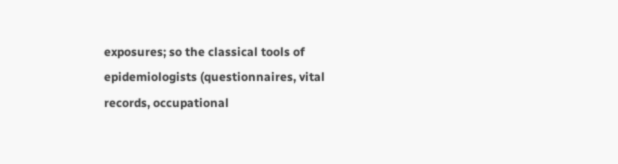exposures; so the classical tools of epidemiologists (questionnaires, vital records, occupational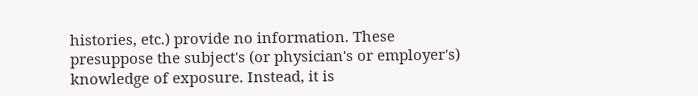histories, etc.) provide no information. These presuppose the subject's (or physician's or employer's) knowledge of exposure. Instead, it is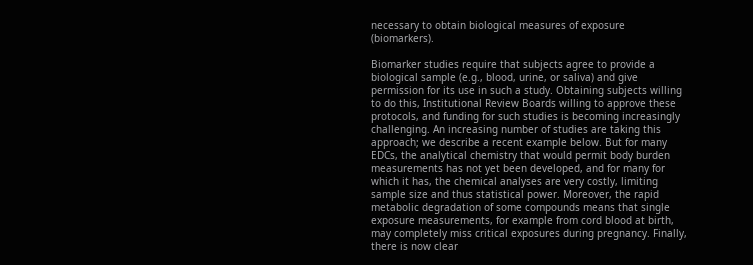necessary to obtain biological measures of exposure (biomarkers).

Biomarker studies require that subjects agree to provide a biological sample (e.g., blood, urine, or saliva) and give permission for its use in such a study. Obtaining subjects willing to do this, Institutional Review Boards willing to approve these protocols, and funding for such studies is becoming increasingly challenging. An increasing number of studies are taking this approach; we describe a recent example below. But for many EDCs, the analytical chemistry that would permit body burden measurements has not yet been developed, and for many for which it has, the chemical analyses are very costly, limiting sample size and thus statistical power. Moreover, the rapid metabolic degradation of some compounds means that single exposure measurements, for example from cord blood at birth, may completely miss critical exposures during pregnancy. Finally, there is now clear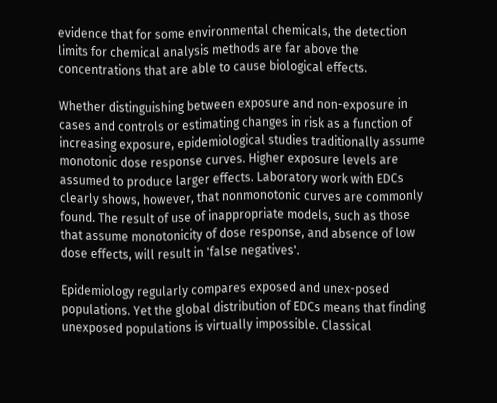evidence that for some environmental chemicals, the detection limits for chemical analysis methods are far above the concentrations that are able to cause biological effects.

Whether distinguishing between exposure and non-exposure in cases and controls or estimating changes in risk as a function of increasing exposure, epidemiological studies traditionally assume monotonic dose response curves. Higher exposure levels are assumed to produce larger effects. Laboratory work with EDCs clearly shows, however, that nonmonotonic curves are commonly found. The result of use of inappropriate models, such as those that assume monotonicity of dose response, and absence of low dose effects, will result in 'false negatives'.

Epidemiology regularly compares exposed and unex-posed populations. Yet the global distribution of EDCs means that finding unexposed populations is virtually impossible. Classical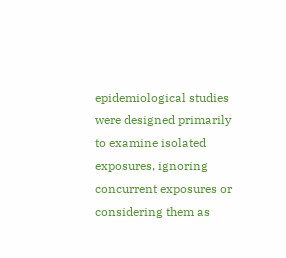epidemiological studies were designed primarily to examine isolated exposures, ignoring concurrent exposures or considering them as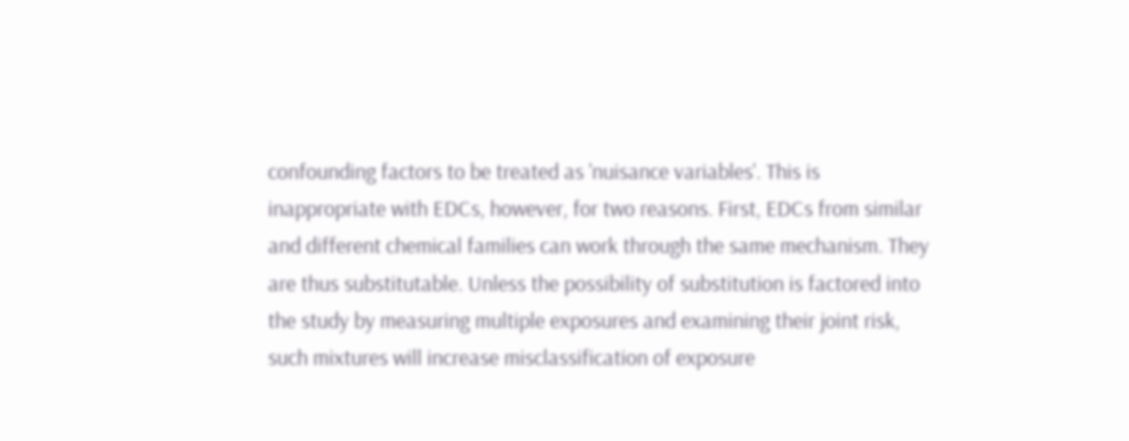confounding factors to be treated as 'nuisance variables'. This is inappropriate with EDCs, however, for two reasons. First, EDCs from similar and different chemical families can work through the same mechanism. They are thus substitutable. Unless the possibility of substitution is factored into the study by measuring multiple exposures and examining their joint risk, such mixtures will increase misclassification of exposure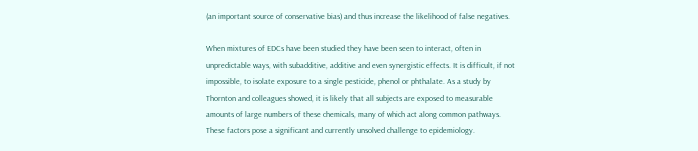(an important source of conservative bias) and thus increase the likelihood of false negatives.

When mixtures of EDCs have been studied they have been seen to interact, often in unpredictable ways, with subadditive, additive and even synergistic effects. It is difficult, if not impossible, to isolate exposure to a single pesticide, phenol or phthalate. As a study by Thornton and colleagues showed, it is likely that all subjects are exposed to measurable amounts of large numbers of these chemicals, many of which act along common pathways. These factors pose a significant and currently unsolved challenge to epidemiology.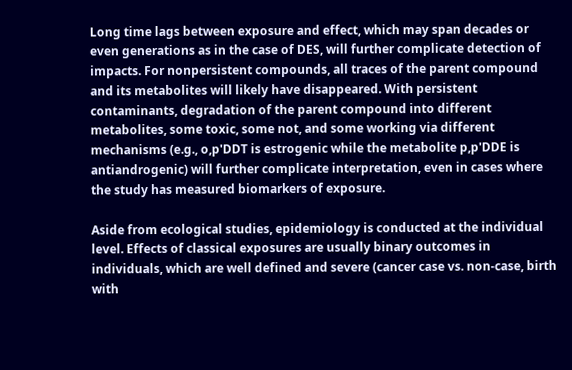Long time lags between exposure and effect, which may span decades or even generations as in the case of DES, will further complicate detection of impacts. For nonpersistent compounds, all traces of the parent compound and its metabolites will likely have disappeared. With persistent contaminants, degradation of the parent compound into different metabolites, some toxic, some not, and some working via different mechanisms (e.g., o,p'DDT is estrogenic while the metabolite p,p'DDE is antiandrogenic) will further complicate interpretation, even in cases where the study has measured biomarkers of exposure.

Aside from ecological studies, epidemiology is conducted at the individual level. Effects of classical exposures are usually binary outcomes in individuals, which are well defined and severe (cancer case vs. non-case, birth with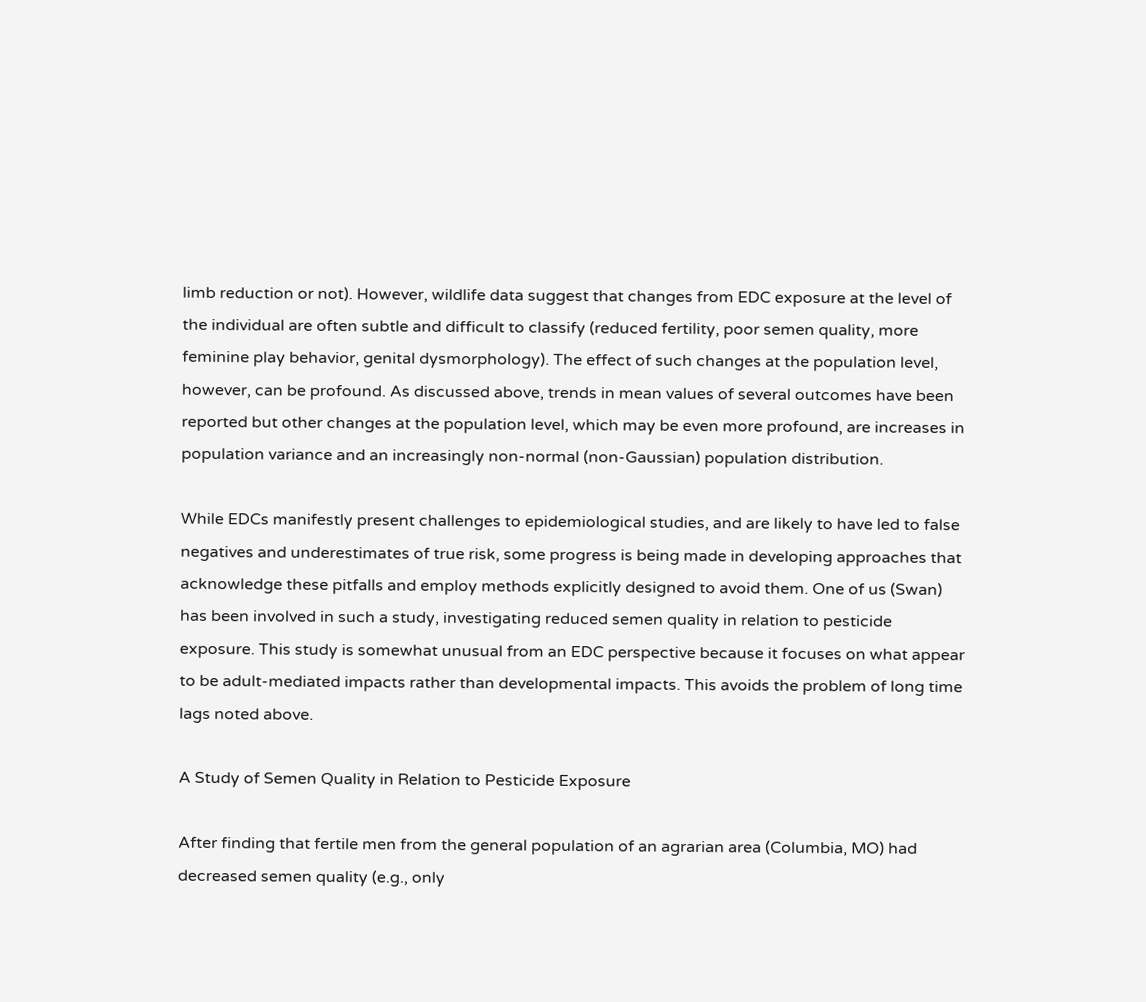limb reduction or not). However, wildlife data suggest that changes from EDC exposure at the level of the individual are often subtle and difficult to classify (reduced fertility, poor semen quality, more feminine play behavior, genital dysmorphology). The effect of such changes at the population level, however, can be profound. As discussed above, trends in mean values of several outcomes have been reported but other changes at the population level, which may be even more profound, are increases in population variance and an increasingly non-normal (non-Gaussian) population distribution.

While EDCs manifestly present challenges to epidemiological studies, and are likely to have led to false negatives and underestimates of true risk, some progress is being made in developing approaches that acknowledge these pitfalls and employ methods explicitly designed to avoid them. One of us (Swan) has been involved in such a study, investigating reduced semen quality in relation to pesticide exposure. This study is somewhat unusual from an EDC perspective because it focuses on what appear to be adult-mediated impacts rather than developmental impacts. This avoids the problem of long time lags noted above.

A Study of Semen Quality in Relation to Pesticide Exposure

After finding that fertile men from the general population of an agrarian area (Columbia, MO) had decreased semen quality (e.g., only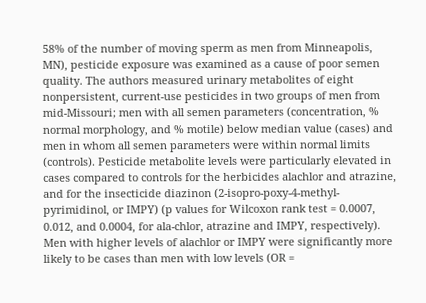58% of the number of moving sperm as men from Minneapolis, MN), pesticide exposure was examined as a cause of poor semen quality. The authors measured urinary metabolites of eight nonpersistent, current-use pesticides in two groups of men from mid-Missouri; men with all semen parameters (concentration, % normal morphology, and % motile) below median value (cases) and men in whom all semen parameters were within normal limits (controls). Pesticide metabolite levels were particularly elevated in cases compared to controls for the herbicides alachlor and atrazine, and for the insecticide diazinon (2-isopro-poxy-4-methyl-pyrimidinol, or IMPY) (p values for Wilcoxon rank test = 0.0007, 0.012, and 0.0004, for ala-chlor, atrazine and IMPY, respectively). Men with higher levels of alachlor or IMPY were significantly more likely to be cases than men with low levels (OR =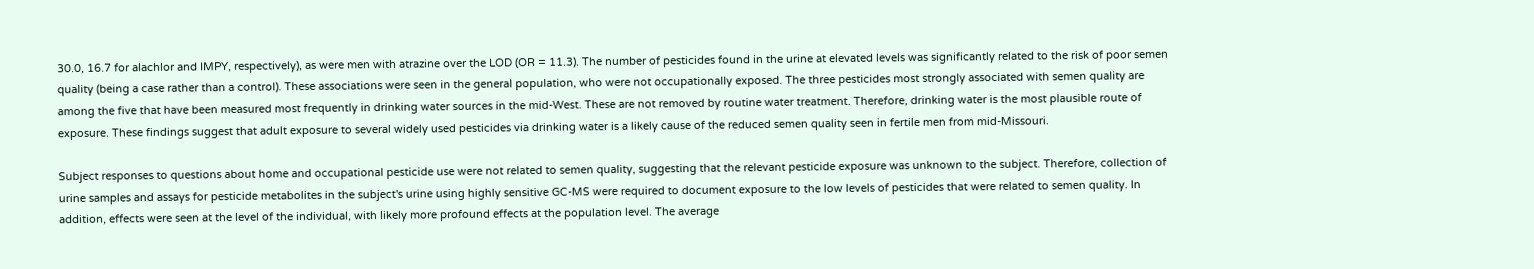30.0, 16.7 for alachlor and IMPY, respectively), as were men with atrazine over the LOD (OR = 11.3). The number of pesticides found in the urine at elevated levels was significantly related to the risk of poor semen quality (being a case rather than a control). These associations were seen in the general population, who were not occupationally exposed. The three pesticides most strongly associated with semen quality are among the five that have been measured most frequently in drinking water sources in the mid-West. These are not removed by routine water treatment. Therefore, drinking water is the most plausible route of exposure. These findings suggest that adult exposure to several widely used pesticides via drinking water is a likely cause of the reduced semen quality seen in fertile men from mid-Missouri.

Subject responses to questions about home and occupational pesticide use were not related to semen quality, suggesting that the relevant pesticide exposure was unknown to the subject. Therefore, collection of urine samples and assays for pesticide metabolites in the subject's urine using highly sensitive GC-MS were required to document exposure to the low levels of pesticides that were related to semen quality. In addition, effects were seen at the level of the individual, with likely more profound effects at the population level. The average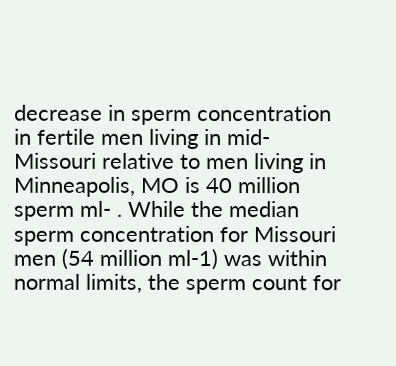decrease in sperm concentration in fertile men living in mid-Missouri relative to men living in Minneapolis, MO is 40 million sperm ml- . While the median sperm concentration for Missouri men (54 million ml-1) was within normal limits, the sperm count for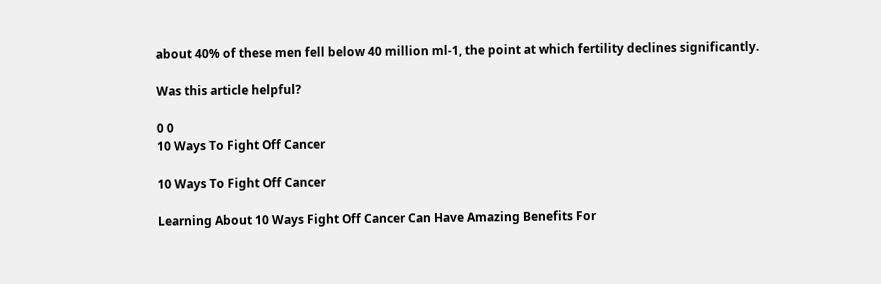about 40% of these men fell below 40 million ml-1, the point at which fertility declines significantly.

Was this article helpful?

0 0
10 Ways To Fight Off Cancer

10 Ways To Fight Off Cancer

Learning About 10 Ways Fight Off Cancer Can Have Amazing Benefits For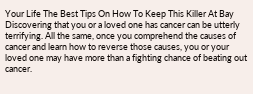Your Life The Best Tips On How To Keep This Killer At Bay Discovering that you or a loved one has cancer can be utterly terrifying. All the same, once you comprehend the causes of cancer and learn how to reverse those causes, you or your loved one may have more than a fighting chance of beating out cancer.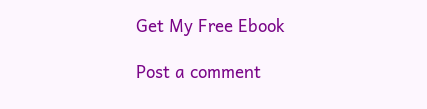Get My Free Ebook

Post a comment